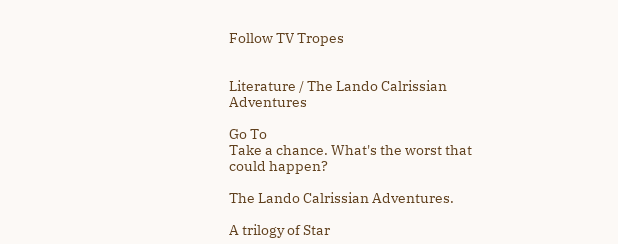Follow TV Tropes


Literature / The Lando Calrissian Adventures

Go To
Take a chance. What's the worst that could happen?

The Lando Calrissian Adventures.

A trilogy of Star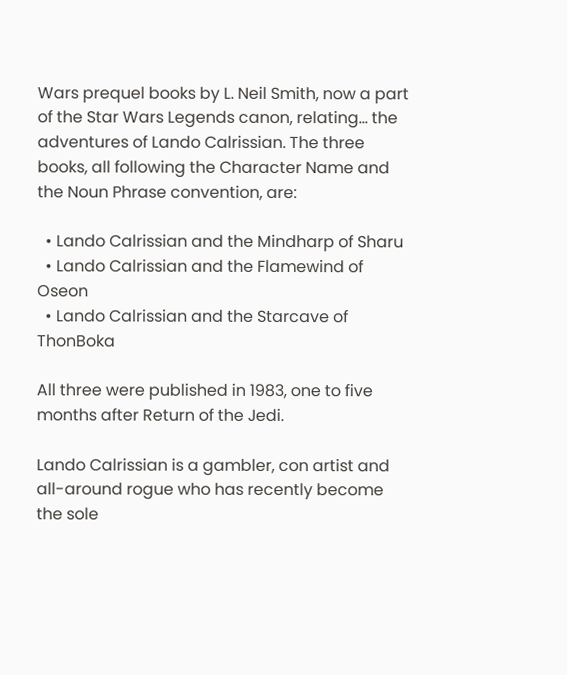Wars prequel books by L. Neil Smith, now a part of the Star Wars Legends canon, relating... the adventures of Lando Calrissian. The three books, all following the Character Name and the Noun Phrase convention, are:

  • Lando Calrissian and the Mindharp of Sharu
  • Lando Calrissian and the Flamewind of Oseon
  • Lando Calrissian and the Starcave of ThonBoka

All three were published in 1983, one to five months after Return of the Jedi.

Lando Calrissian is a gambler, con artist and all-around rogue who has recently become the sole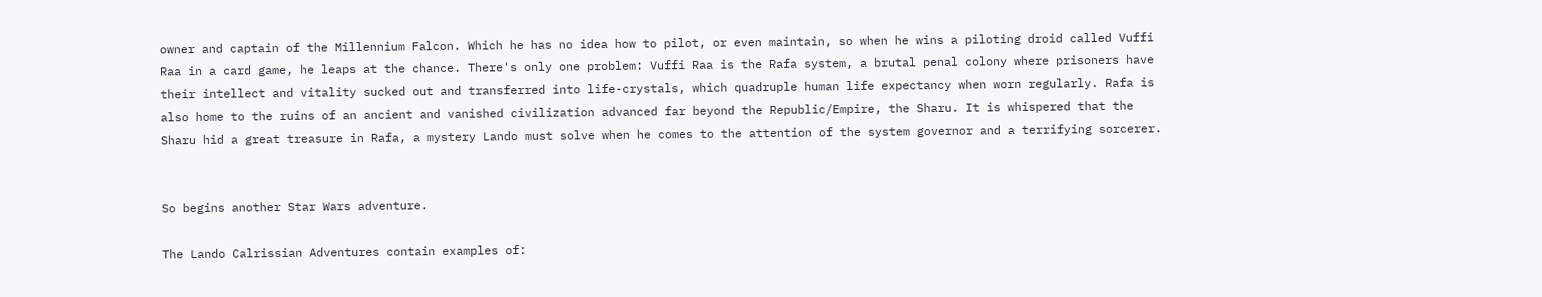owner and captain of the Millennium Falcon. Which he has no idea how to pilot, or even maintain, so when he wins a piloting droid called Vuffi Raa in a card game, he leaps at the chance. There's only one problem: Vuffi Raa is the Rafa system, a brutal penal colony where prisoners have their intellect and vitality sucked out and transferred into life-crystals, which quadruple human life expectancy when worn regularly. Rafa is also home to the ruins of an ancient and vanished civilization advanced far beyond the Republic/Empire, the Sharu. It is whispered that the Sharu hid a great treasure in Rafa, a mystery Lando must solve when he comes to the attention of the system governor and a terrifying sorcerer.


So begins another Star Wars adventure.

The Lando Calrissian Adventures contain examples of: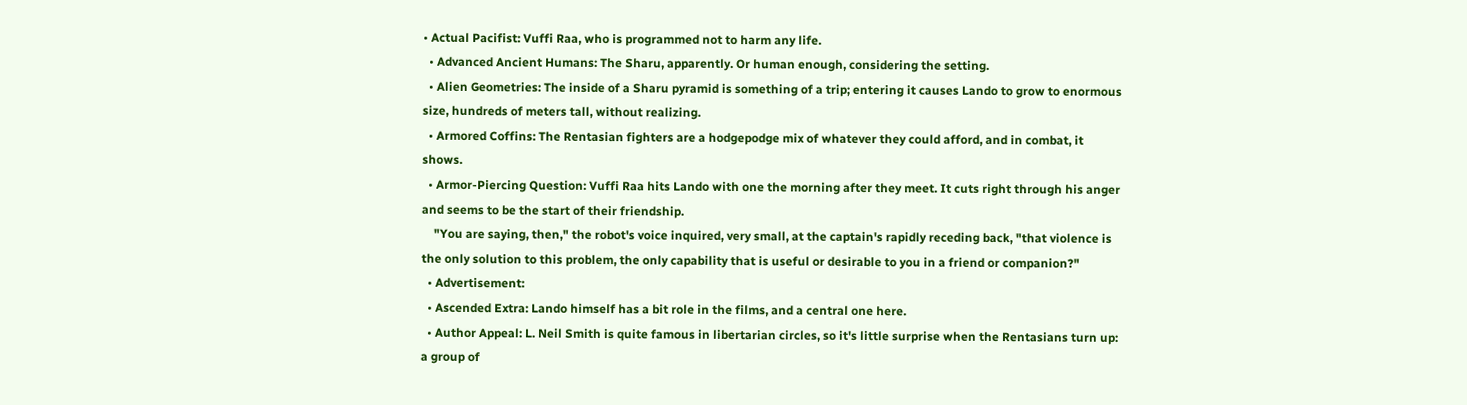• Actual Pacifist: Vuffi Raa, who is programmed not to harm any life.
  • Advanced Ancient Humans: The Sharu, apparently. Or human enough, considering the setting.
  • Alien Geometries: The inside of a Sharu pyramid is something of a trip; entering it causes Lando to grow to enormous size, hundreds of meters tall, without realizing.
  • Armored Coffins: The Rentasian fighters are a hodgepodge mix of whatever they could afford, and in combat, it shows.
  • Armor-Piercing Question: Vuffi Raa hits Lando with one the morning after they meet. It cuts right through his anger and seems to be the start of their friendship.
    "You are saying, then," the robot's voice inquired, very small, at the captain's rapidly receding back, "that violence is the only solution to this problem, the only capability that is useful or desirable to you in a friend or companion?"
  • Advertisement:
  • Ascended Extra: Lando himself has a bit role in the films, and a central one here.
  • Author Appeal: L. Neil Smith is quite famous in libertarian circles, so it's little surprise when the Rentasians turn up: a group of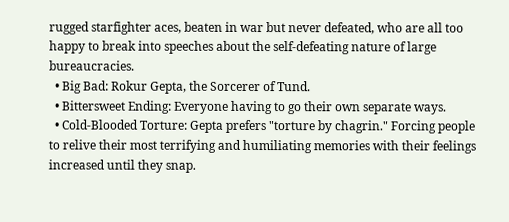rugged starfighter aces, beaten in war but never defeated, who are all too happy to break into speeches about the self-defeating nature of large bureaucracies.
  • Big Bad: Rokur Gepta, the Sorcerer of Tund.
  • Bittersweet Ending: Everyone having to go their own separate ways.
  • Cold-Blooded Torture: Gepta prefers "torture by chagrin." Forcing people to relive their most terrifying and humiliating memories with their feelings increased until they snap.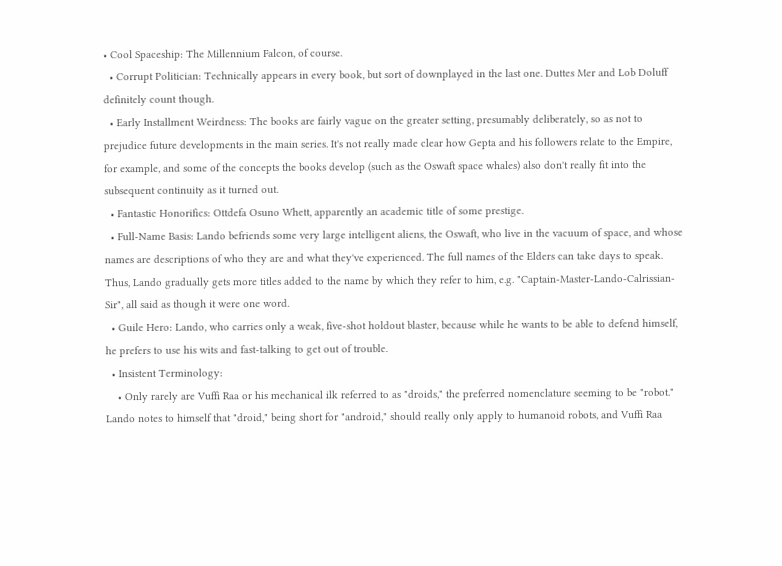• Cool Spaceship: The Millennium Falcon, of course.
  • Corrupt Politician: Technically appears in every book, but sort of downplayed in the last one. Duttes Mer and Lob Doluff definitely count though.
  • Early Installment Weirdness: The books are fairly vague on the greater setting, presumably deliberately, so as not to prejudice future developments in the main series. It's not really made clear how Gepta and his followers relate to the Empire, for example, and some of the concepts the books develop (such as the Oswaft space whales) also don't really fit into the subsequent continuity as it turned out.
  • Fantastic Honorifics: Ottdefa Osuno Whett, apparently an academic title of some prestige.
  • Full-Name Basis: Lando befriends some very large intelligent aliens, the Oswaft, who live in the vacuum of space, and whose names are descriptions of who they are and what they've experienced. The full names of the Elders can take days to speak. Thus, Lando gradually gets more titles added to the name by which they refer to him, e.g. "Captain-Master-Lando-Calrissian-Sir", all said as though it were one word.
  • Guile Hero: Lando, who carries only a weak, five-shot holdout blaster, because while he wants to be able to defend himself, he prefers to use his wits and fast-talking to get out of trouble.
  • Insistent Terminology:
    • Only rarely are Vuffi Raa or his mechanical ilk referred to as "droids," the preferred nomenclature seeming to be "robot." Lando notes to himself that "droid," being short for "android," should really only apply to humanoid robots, and Vuffi Raa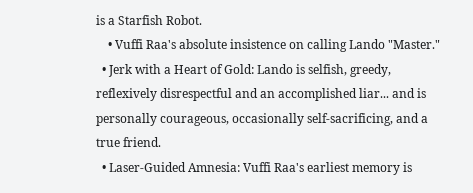is a Starfish Robot.
    • Vuffi Raa's absolute insistence on calling Lando "Master."
  • Jerk with a Heart of Gold: Lando is selfish, greedy, reflexively disrespectful and an accomplished liar... and is personally courageous, occasionally self-sacrificing, and a true friend.
  • Laser-Guided Amnesia: Vuffi Raa's earliest memory is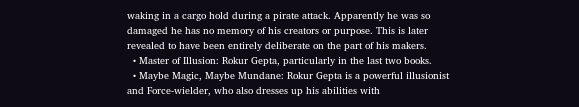waking in a cargo hold during a pirate attack. Apparently he was so damaged he has no memory of his creators or purpose. This is later revealed to have been entirely deliberate on the part of his makers.
  • Master of Illusion: Rokur Gepta, particularly in the last two books.
  • Maybe Magic, Maybe Mundane: Rokur Gepta is a powerful illusionist and Force-wielder, who also dresses up his abilities with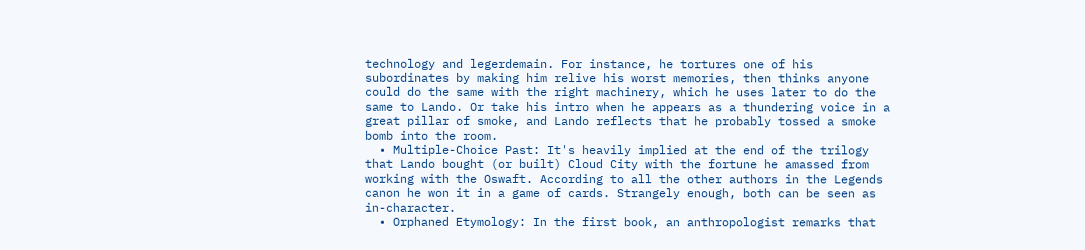technology and legerdemain. For instance, he tortures one of his subordinates by making him relive his worst memories, then thinks anyone could do the same with the right machinery, which he uses later to do the same to Lando. Or take his intro when he appears as a thundering voice in a great pillar of smoke, and Lando reflects that he probably tossed a smoke bomb into the room.
  • Multiple-Choice Past: It's heavily implied at the end of the trilogy that Lando bought (or built) Cloud City with the fortune he amassed from working with the Oswaft. According to all the other authors in the Legends canon he won it in a game of cards. Strangely enough, both can be seen as in-character.
  • Orphaned Etymology: In the first book, an anthropologist remarks that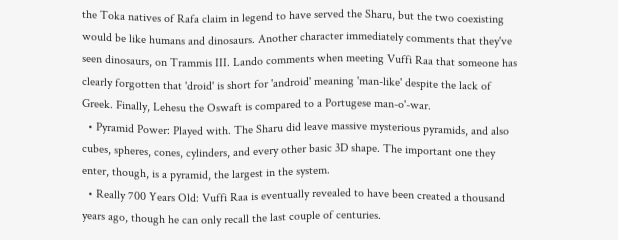the Toka natives of Rafa claim in legend to have served the Sharu, but the two coexisting would be like humans and dinosaurs. Another character immediately comments that they've seen dinosaurs, on Trammis III. Lando comments when meeting Vuffi Raa that someone has clearly forgotten that 'droid' is short for 'android' meaning 'man-like' despite the lack of Greek. Finally, Lehesu the Oswaft is compared to a Portugese man-o'-war.
  • Pyramid Power: Played with. The Sharu did leave massive mysterious pyramids, and also cubes, spheres, cones, cylinders, and every other basic 3D shape. The important one they enter, though, is a pyramid, the largest in the system.
  • Really 700 Years Old: Vuffi Raa is eventually revealed to have been created a thousand years ago, though he can only recall the last couple of centuries.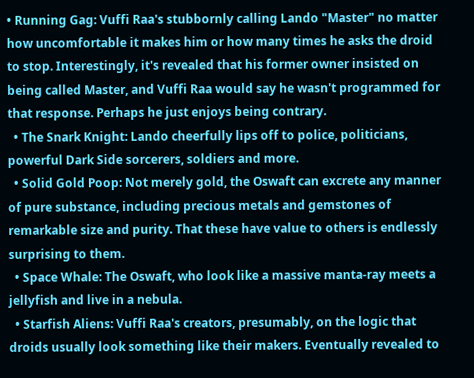• Running Gag: Vuffi Raa's stubbornly calling Lando "Master" no matter how uncomfortable it makes him or how many times he asks the droid to stop. Interestingly, it's revealed that his former owner insisted on being called Master, and Vuffi Raa would say he wasn't programmed for that response. Perhaps he just enjoys being contrary.
  • The Snark Knight: Lando cheerfully lips off to police, politicians, powerful Dark Side sorcerers, soldiers and more.
  • Solid Gold Poop: Not merely gold, the Oswaft can excrete any manner of pure substance, including precious metals and gemstones of remarkable size and purity. That these have value to others is endlessly surprising to them.
  • Space Whale: The Oswaft, who look like a massive manta-ray meets a jellyfish and live in a nebula.
  • Starfish Aliens: Vuffi Raa's creators, presumably, on the logic that droids usually look something like their makers. Eventually revealed to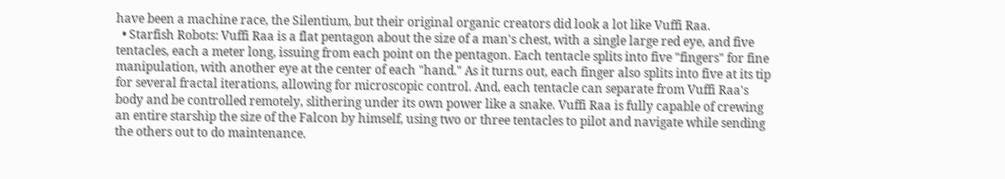have been a machine race, the Silentium, but their original organic creators did look a lot like Vuffi Raa.
  • Starfish Robots: Vuffi Raa is a flat pentagon about the size of a man's chest, with a single large red eye, and five tentacles, each a meter long, issuing from each point on the pentagon. Each tentacle splits into five "fingers" for fine manipulation, with another eye at the center of each "hand." As it turns out, each finger also splits into five at its tip for several fractal iterations, allowing for microscopic control. And, each tentacle can separate from Vuffi Raa's body and be controlled remotely, slithering under its own power like a snake. Vuffi Raa is fully capable of crewing an entire starship the size of the Falcon by himself, using two or three tentacles to pilot and navigate while sending the others out to do maintenance.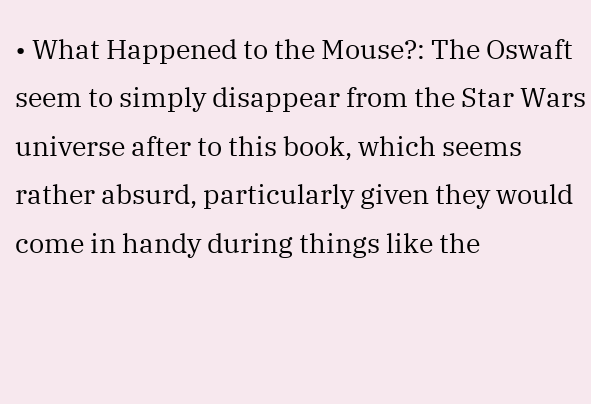• What Happened to the Mouse?: The Oswaft seem to simply disappear from the Star Wars universe after to this book, which seems rather absurd, particularly given they would come in handy during things like the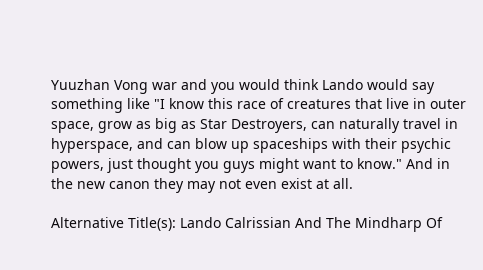Yuuzhan Vong war and you would think Lando would say something like "I know this race of creatures that live in outer space, grow as big as Star Destroyers, can naturally travel in hyperspace, and can blow up spaceships with their psychic powers, just thought you guys might want to know." And in the new canon they may not even exist at all.

Alternative Title(s): Lando Calrissian And The Mindharp Of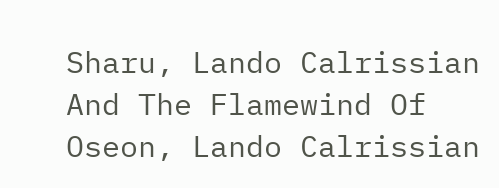Sharu, Lando Calrissian And The Flamewind Of Oseon, Lando Calrissian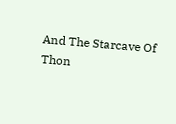And The Starcave Of Thon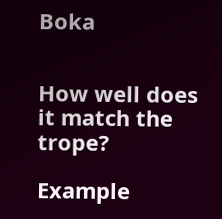Boka


How well does it match the trope?

Example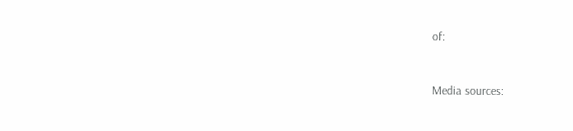of:


Media sources: